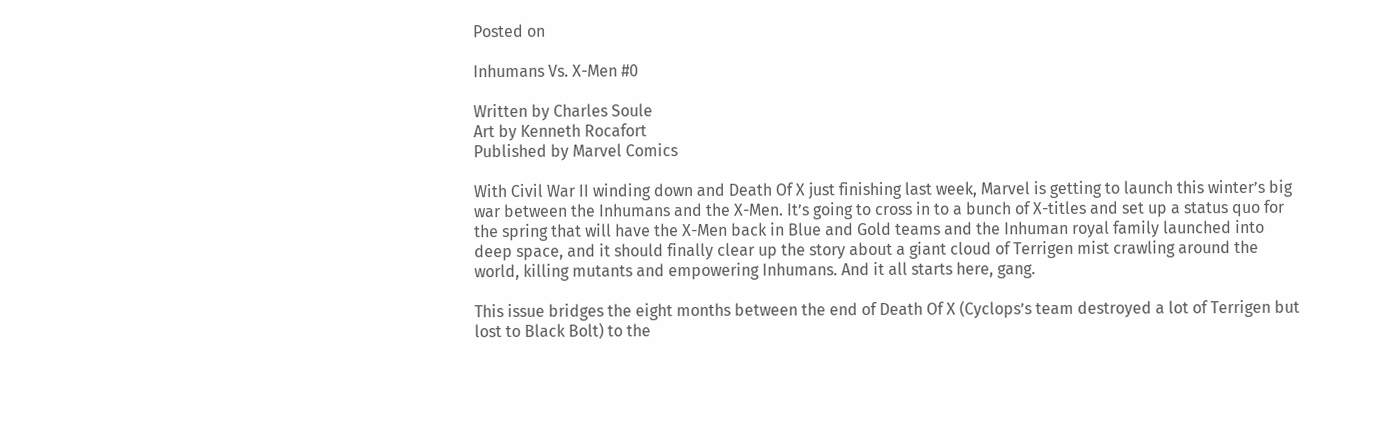Posted on

Inhumans Vs. X-Men #0

Written by Charles Soule
Art by Kenneth Rocafort
Published by Marvel Comics

With Civil War II winding down and Death Of X just finishing last week, Marvel is getting to launch this winter’s big war between the Inhumans and the X-Men. It’s going to cross in to a bunch of X-titles and set up a status quo for the spring that will have the X-Men back in Blue and Gold teams and the Inhuman royal family launched into deep space, and it should finally clear up the story about a giant cloud of Terrigen mist crawling around the world, killing mutants and empowering Inhumans. And it all starts here, gang.

This issue bridges the eight months between the end of Death Of X (Cyclops’s team destroyed a lot of Terrigen but lost to Black Bolt) to the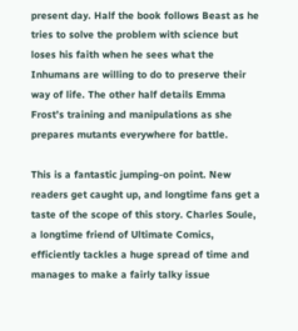present day. Half the book follows Beast as he tries to solve the problem with science but loses his faith when he sees what the Inhumans are willing to do to preserve their way of life. The other half details Emma Frost’s training and manipulations as she prepares mutants everywhere for battle.

This is a fantastic jumping-on point. New readers get caught up, and longtime fans get a taste of the scope of this story. Charles Soule, a longtime friend of Ultimate Comics, efficiently tackles a huge spread of time and manages to make a fairly talky issue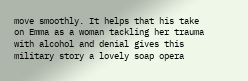move smoothly. It helps that his take on Emma as a woman tackling her trauma with alcohol and denial gives this military story a lovely soap opera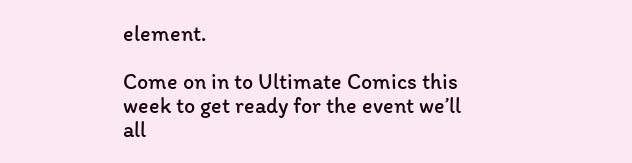element.

Come on in to Ultimate Comics this week to get ready for the event we’ll all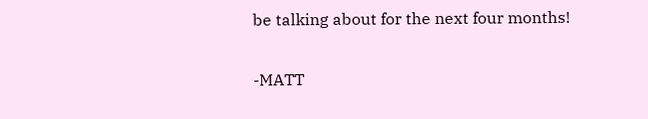be talking about for the next four months!

-MATT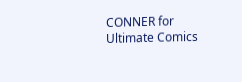CONNER for Ultimate Comics